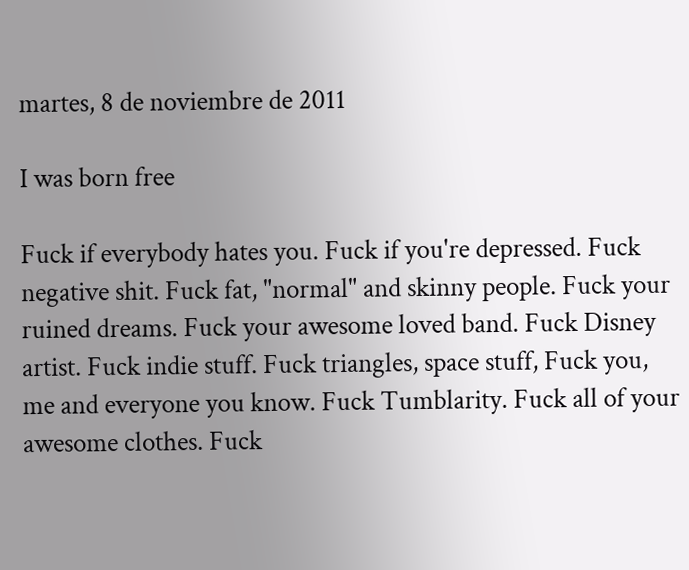martes, 8 de noviembre de 2011

I was born free

Fuck if everybody hates you. Fuck if you're depressed. Fuck negative shit. Fuck fat, "normal" and skinny people. Fuck your ruined dreams. Fuck your awesome loved band. Fuck Disney artist. Fuck indie stuff. Fuck triangles, space stuff, Fuck you, me and everyone you know. Fuck Tumblarity. Fuck all of your awesome clothes. Fuck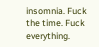insomnia. Fuck the time. Fuck everything.